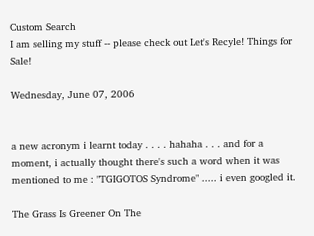Custom Search
I am selling my stuff -- please check out Let's Recyle! Things for Sale!

Wednesday, June 07, 2006


a new acronym i learnt today . . . . hahaha . . . and for a moment, i actually thought there's such a word when it was mentioned to me : "TGIGOTOS Syndrome" ..... i even googled it.

The Grass Is Greener On The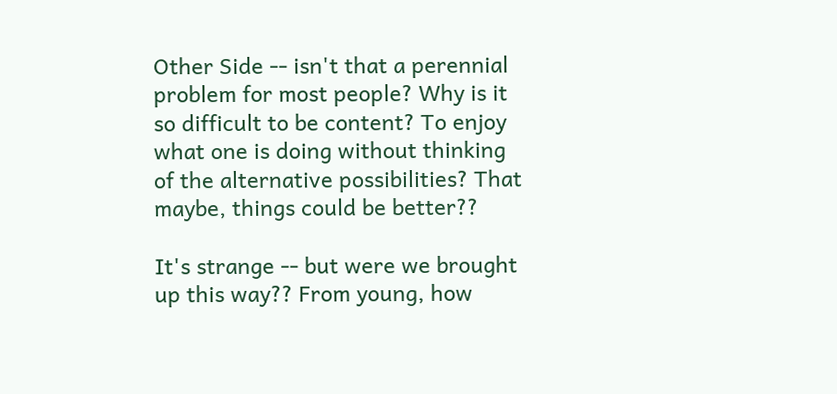Other Side -- isn't that a perennial problem for most people? Why is it so difficult to be content? To enjoy what one is doing without thinking of the alternative possibilities? That maybe, things could be better??

It's strange -- but were we brought up this way?? From young, how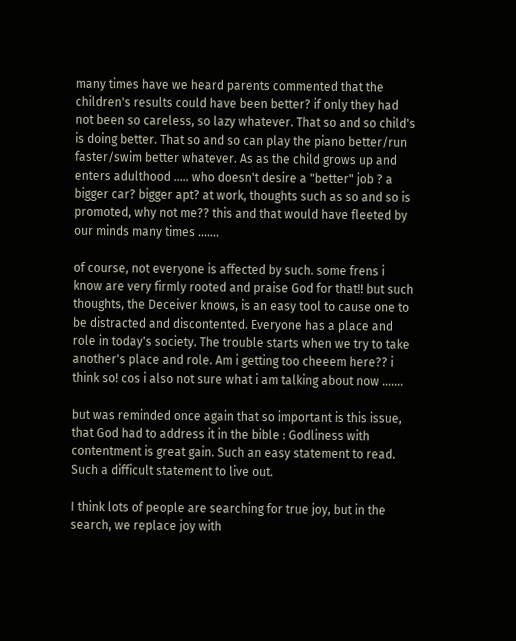many times have we heard parents commented that the children's results could have been better? if only they had not been so careless, so lazy whatever. That so and so child's is doing better. That so and so can play the piano better/run faster/swim better whatever. As as the child grows up and enters adulthood ..... who doesn't desire a "better" job ? a bigger car? bigger apt? at work, thoughts such as so and so is promoted, why not me?? this and that would have fleeted by our minds many times .......

of course, not everyone is affected by such. some frens i know are very firmly rooted and praise God for that!! but such thoughts, the Deceiver knows, is an easy tool to cause one to be distracted and discontented. Everyone has a place and role in today's society. The trouble starts when we try to take another's place and role. Am i getting too cheeem here?? i think so! cos i also not sure what i am talking about now .......

but was reminded once again that so important is this issue, that God had to address it in the bible : Godliness with contentment is great gain. Such an easy statement to read. Such a difficult statement to live out.

I think lots of people are searching for true joy, but in the search, we replace joy with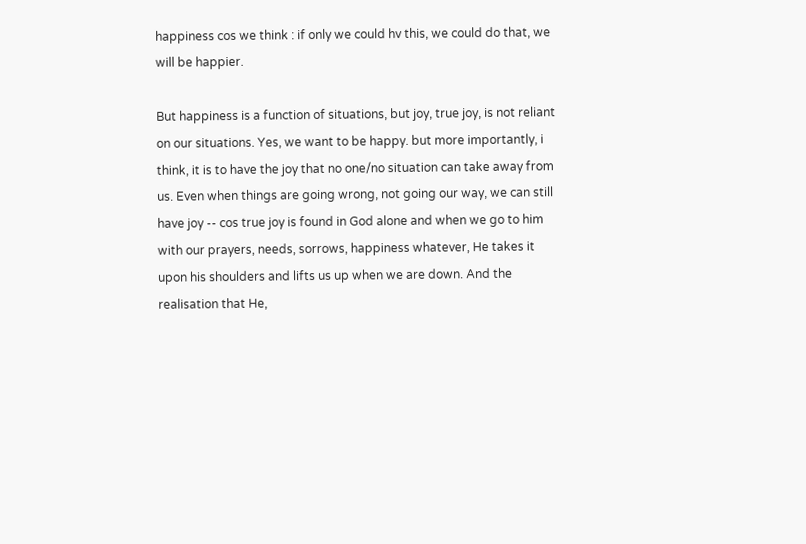happiness cos we think : if only we could hv this, we could do that, we will be happier.

But happiness is a function of situations, but joy, true joy, is not reliant on our situations. Yes, we want to be happy. but more importantly, i think, it is to have the joy that no one/no situation can take away from us. Even when things are going wrong, not going our way, we can still have joy -- cos true joy is found in God alone and when we go to him with our prayers, needs, sorrows, happiness whatever, He takes it upon his shoulders and lifts us up when we are down. And the realisation that He,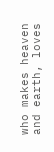who makes heaven and earth, loves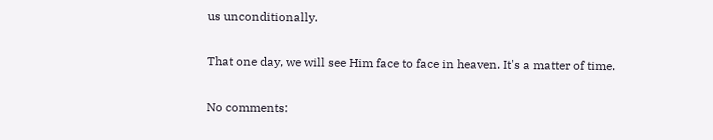us unconditionally.

That one day, we will see Him face to face in heaven. It's a matter of time.

No comments: